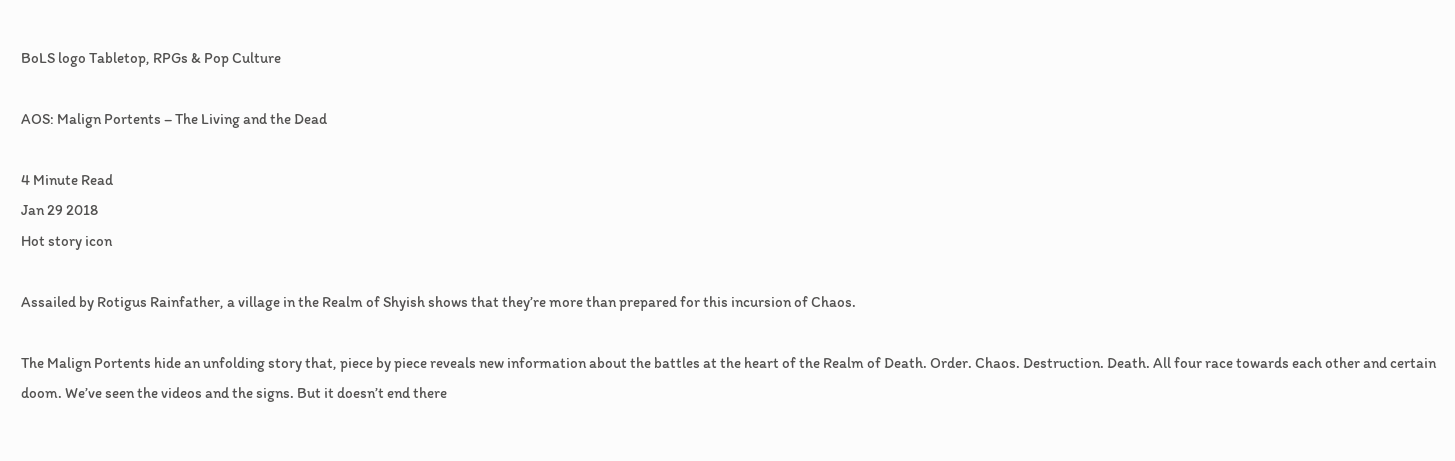BoLS logo Tabletop, RPGs & Pop Culture

AOS: Malign Portents – The Living and the Dead

4 Minute Read
Jan 29 2018
Hot story icon

Assailed by Rotigus Rainfather, a village in the Realm of Shyish shows that they’re more than prepared for this incursion of Chaos.

The Malign Portents hide an unfolding story that, piece by piece reveals new information about the battles at the heart of the Realm of Death. Order. Chaos. Destruction. Death. All four race towards each other and certain doom. We’ve seen the videos and the signs. But it doesn’t end there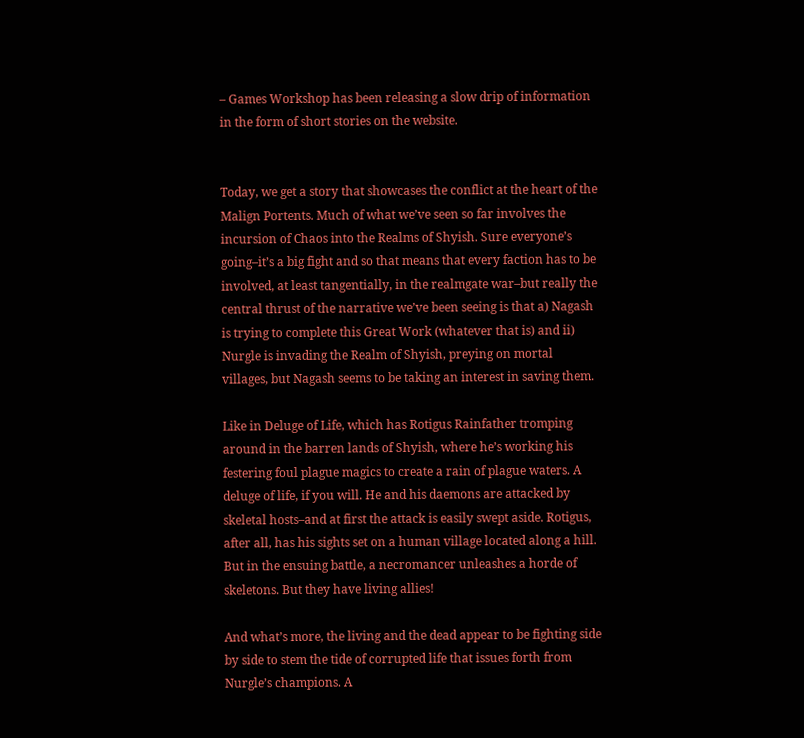– Games Workshop has been releasing a slow drip of information in the form of short stories on the website.


Today, we get a story that showcases the conflict at the heart of the Malign Portents. Much of what we’ve seen so far involves the incursion of Chaos into the Realms of Shyish. Sure everyone’s going–it’s a big fight and so that means that every faction has to be involved, at least tangentially, in the realmgate war–but really the central thrust of the narrative we’ve been seeing is that a) Nagash is trying to complete this Great Work (whatever that is) and ii) Nurgle is invading the Realm of Shyish, preying on mortal villages, but Nagash seems to be taking an interest in saving them.

Like in Deluge of Life, which has Rotigus Rainfather tromping around in the barren lands of Shyish, where he’s working his festering foul plague magics to create a rain of plague waters. A deluge of life, if you will. He and his daemons are attacked by skeletal hosts–and at first the attack is easily swept aside. Rotigus, after all, has his sights set on a human village located along a hill. But in the ensuing battle, a necromancer unleashes a horde of skeletons. But they have living allies!

And what’s more, the living and the dead appear to be fighting side by side to stem the tide of corrupted life that issues forth from Nurgle’s champions. A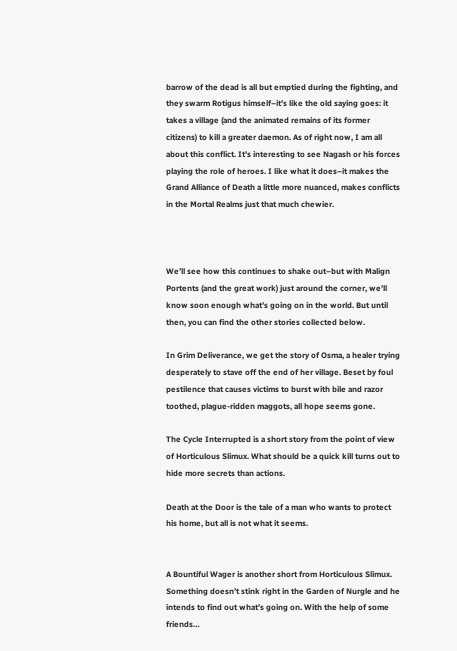barrow of the dead is all but emptied during the fighting, and they swarm Rotigus himself–it’s like the old saying goes: it takes a village (and the animated remains of its former citizens) to kill a greater daemon. As of right now, I am all about this conflict. It’s interesting to see Nagash or his forces playing the role of heroes. I like what it does–it makes the Grand Alliance of Death a little more nuanced, makes conflicts in the Mortal Realms just that much chewier.



We’ll see how this continues to shake out–but with Malign Portents (and the great work) just around the corner, we’ll know soon enough what’s going on in the world. But until then, you can find the other stories collected below.

In Grim Deliverance, we get the story of Osma, a healer trying desperately to stave off the end of her village. Beset by foul pestilence that causes victims to burst with bile and razor toothed, plague-ridden maggots, all hope seems gone.

The Cycle Interrupted is a short story from the point of view of Horticulous Slimux. What should be a quick kill turns out to hide more secrets than actions.

Death at the Door is the tale of a man who wants to protect his home, but all is not what it seems.


A Bountiful Wager is another short from Horticulous Slimux. Something doesn’t stink right in the Garden of Nurgle and he intends to find out what’s going on. With the help of some friends…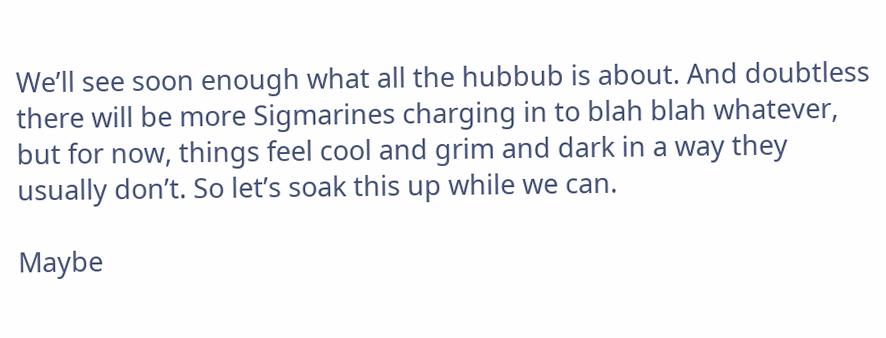We’ll see soon enough what all the hubbub is about. And doubtless there will be more Sigmarines charging in to blah blah whatever, but for now, things feel cool and grim and dark in a way they usually don’t. So let’s soak this up while we can.

Maybe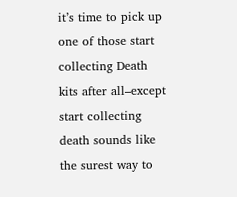it’s time to pick up one of those start collecting Death kits after all–except start collecting death sounds like the surest way to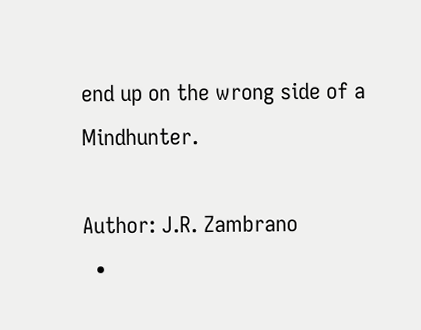end up on the wrong side of a Mindhunter.

Author: J.R. Zambrano
  •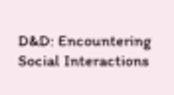D&D: Encountering Social Interactions